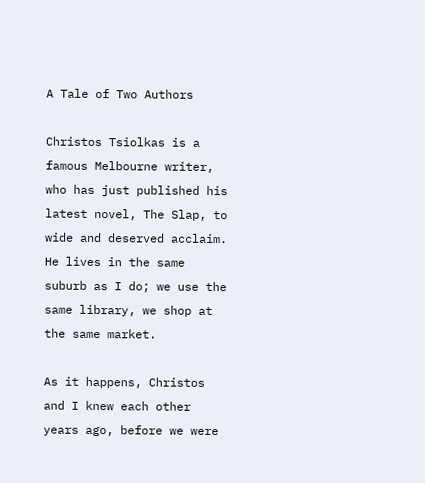A Tale of Two Authors

Christos Tsiolkas is a famous Melbourne writer, who has just published his latest novel, The Slap, to wide and deserved acclaim. He lives in the same suburb as I do; we use the same library, we shop at the same market.

As it happens, Christos and I knew each other years ago, before we were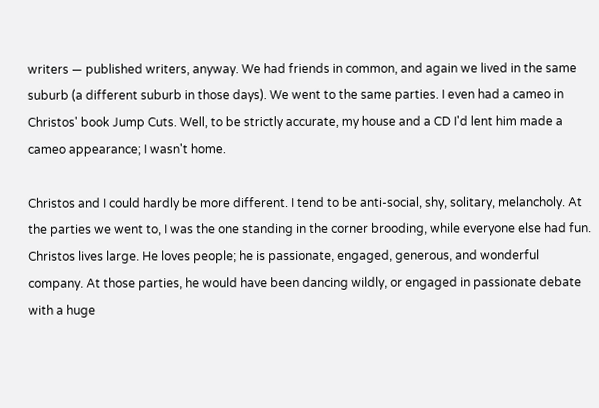writers — published writers, anyway. We had friends in common, and again we lived in the same suburb (a different suburb in those days). We went to the same parties. I even had a cameo in Christos' book Jump Cuts. Well, to be strictly accurate, my house and a CD I'd lent him made a cameo appearance; I wasn't home.

Christos and I could hardly be more different. I tend to be anti-social, shy, solitary, melancholy. At the parties we went to, I was the one standing in the corner brooding, while everyone else had fun. Christos lives large. He loves people; he is passionate, engaged, generous, and wonderful company. At those parties, he would have been dancing wildly, or engaged in passionate debate with a huge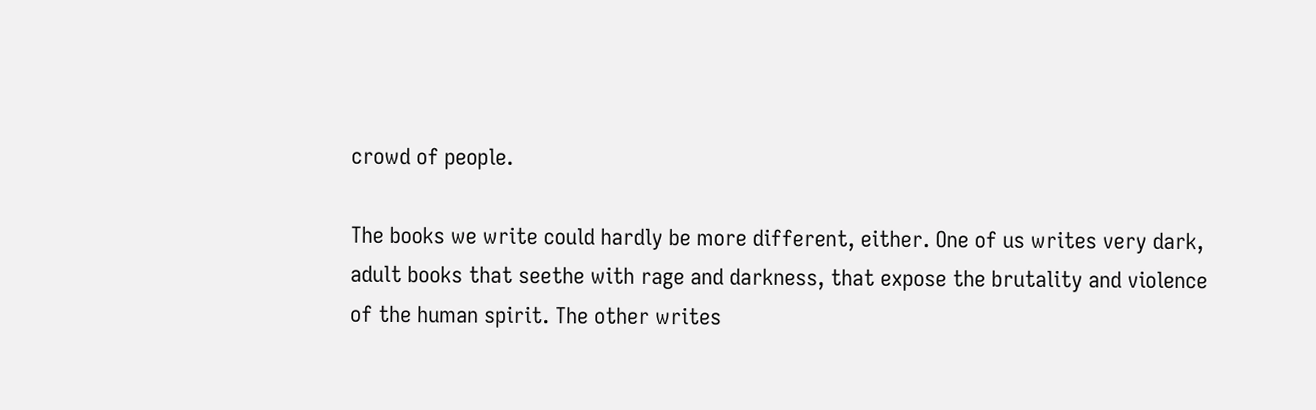crowd of people.

The books we write could hardly be more different, either. One of us writes very dark, adult books that seethe with rage and darkness, that expose the brutality and violence of the human spirit. The other writes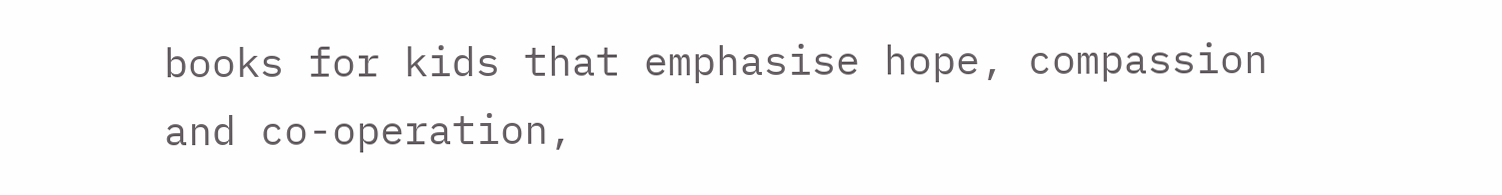books for kids that emphasise hope, compassion and co-operation,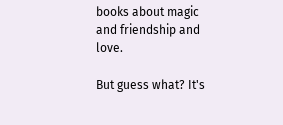books about magic and friendship and love.

But guess what? It's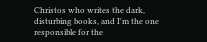Christos who writes the dark, disturbing books, and I'm the one responsible for the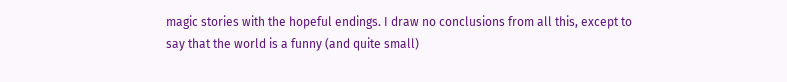magic stories with the hopeful endings. I draw no conclusions from all this, except to say that the world is a funny (and quite small)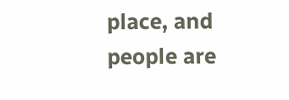place, and people are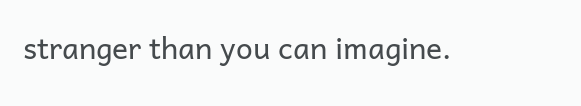stranger than you can imagine.